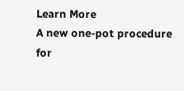Learn More
A new one-pot procedure for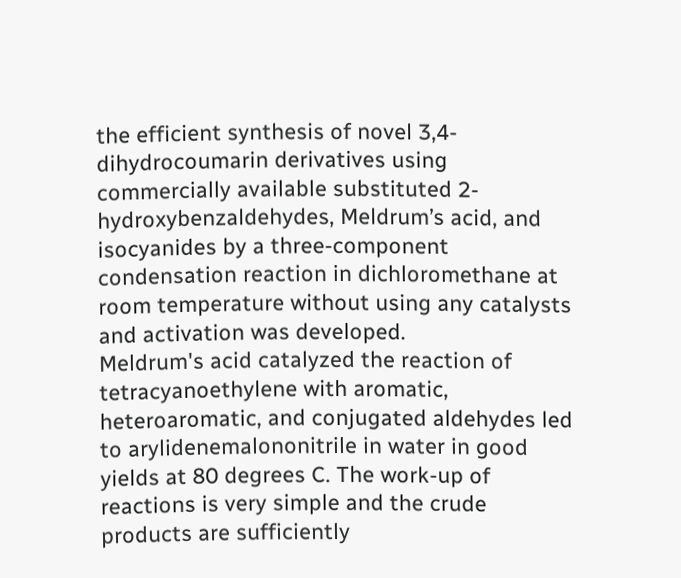the efficient synthesis of novel 3,4-dihydrocoumarin derivatives using commercially available substituted 2-hydroxybenzaldehydes, Meldrum’s acid, and isocyanides by a three-component condensation reaction in dichloromethane at room temperature without using any catalysts and activation was developed.
Meldrum's acid catalyzed the reaction of tetracyanoethylene with aromatic, heteroaromatic, and conjugated aldehydes led to arylidenemalononitrile in water in good yields at 80 degrees C. The work-up of reactions is very simple and the crude products are sufficiently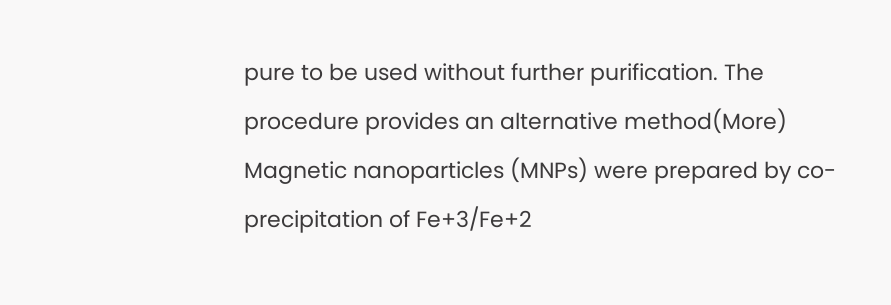pure to be used without further purification. The procedure provides an alternative method(More)
Magnetic nanoparticles (MNPs) were prepared by co-precipitation of Fe+3/Fe+2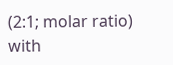(2:1; molar ratio) with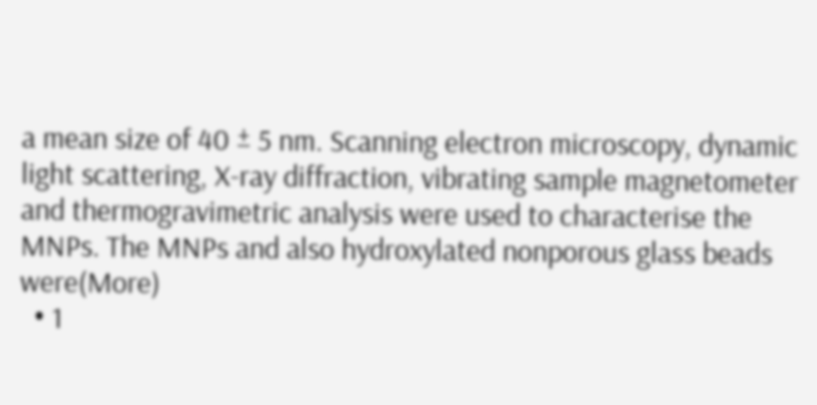a mean size of 40 ± 5 nm. Scanning electron microscopy, dynamic light scattering, X-ray diffraction, vibrating sample magnetometer and thermogravimetric analysis were used to characterise the MNPs. The MNPs and also hydroxylated nonporous glass beads were(More)
  • 1